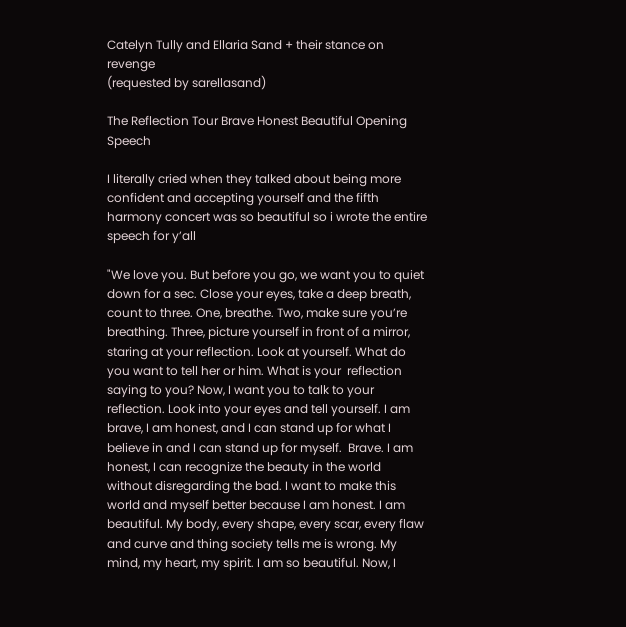Catelyn Tully and Ellaria Sand + their stance on revenge
(requested by sarellasand)

The Reflection Tour Brave Honest Beautiful Opening Speech

I literally cried when they talked about being more confident and accepting yourself and the fifth harmony concert was so beautiful so i wrote the entire speech for y’all

"We love you. But before you go, we want you to quiet down for a sec. Close your eyes, take a deep breath, count to three. One, breathe. Two, make sure you’re breathing. Three, picture yourself in front of a mirror, staring at your reflection. Look at yourself. What do you want to tell her or him. What is your  reflection saying to you? Now, I want you to talk to your reflection. Look into your eyes and tell yourself. I am brave, I am honest, and I can stand up for what I believe in and I can stand up for myself.  Brave. I am honest, I can recognize the beauty in the world without disregarding the bad. I want to make this world and myself better because I am honest. I am beautiful. My body, every shape, every scar, every flaw and curve and thing society tells me is wrong. My mind, my heart, my spirit. I am so beautiful. Now, I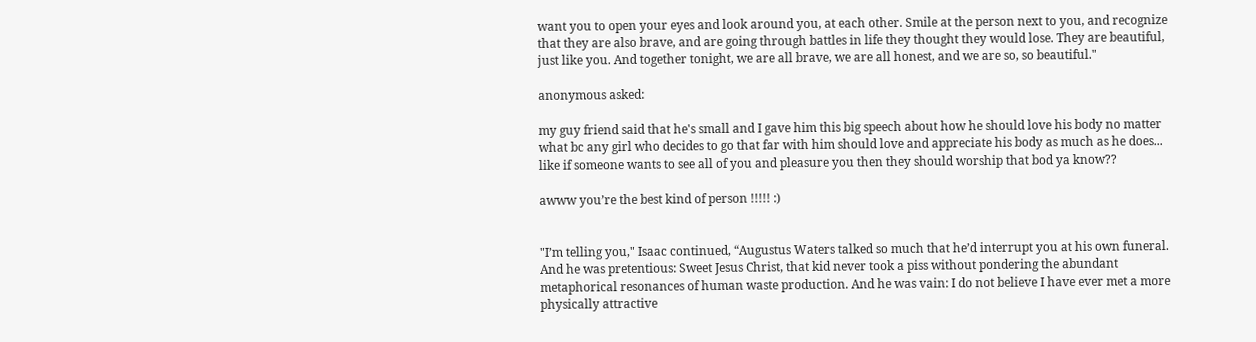want you to open your eyes and look around you, at each other. Smile at the person next to you, and recognize that they are also brave, and are going through battles in life they thought they would lose. They are beautiful, just like you. And together tonight, we are all brave, we are all honest, and we are so, so beautiful."

anonymous asked:

my guy friend said that he's small and I gave him this big speech about how he should love his body no matter what bc any girl who decides to go that far with him should love and appreciate his body as much as he does... like if someone wants to see all of you and pleasure you then they should worship that bod ya know??

awww you’re the best kind of person !!!!! :)


"I’m telling you," Isaac continued, “Augustus Waters talked so much that he’d interrupt you at his own funeral. And he was pretentious: Sweet Jesus Christ, that kid never took a piss without pondering the abundant metaphorical resonances of human waste production. And he was vain: I do not believe I have ever met a more physically attractive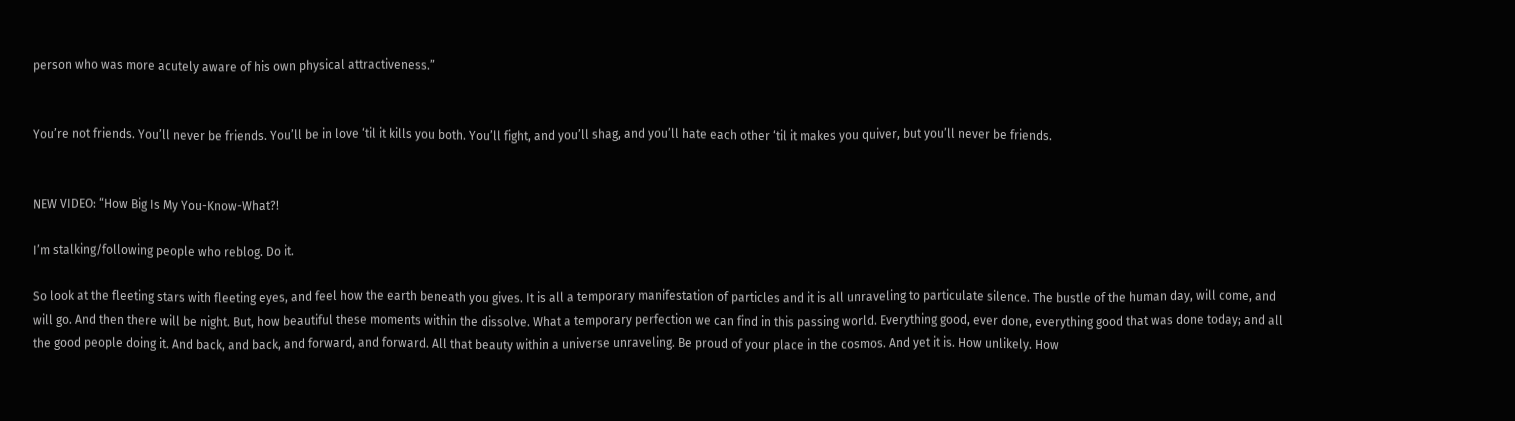person who was more acutely aware of his own physical attractiveness.”


You’re not friends. You’ll never be friends. You’ll be in love ‘til it kills you both. You’ll fight, and you’ll shag, and you’ll hate each other ‘til it makes you quiver, but you’ll never be friends.


NEW VIDEO: “How Big Is My You-Know-What?!

I’m stalking/following people who reblog. Do it.

So look at the fleeting stars with fleeting eyes, and feel how the earth beneath you gives. It is all a temporary manifestation of particles and it is all unraveling to particulate silence. The bustle of the human day, will come, and will go. And then there will be night. But, how beautiful these moments within the dissolve. What a temporary perfection we can find in this passing world. Everything good, ever done, everything good that was done today; and all the good people doing it. And back, and back, and forward, and forward. All that beauty within a universe unraveling. Be proud of your place in the cosmos. And yet it is. How unlikely. How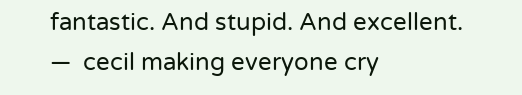fantastic. And stupid. And excellent.
—  cecil making everyone cry